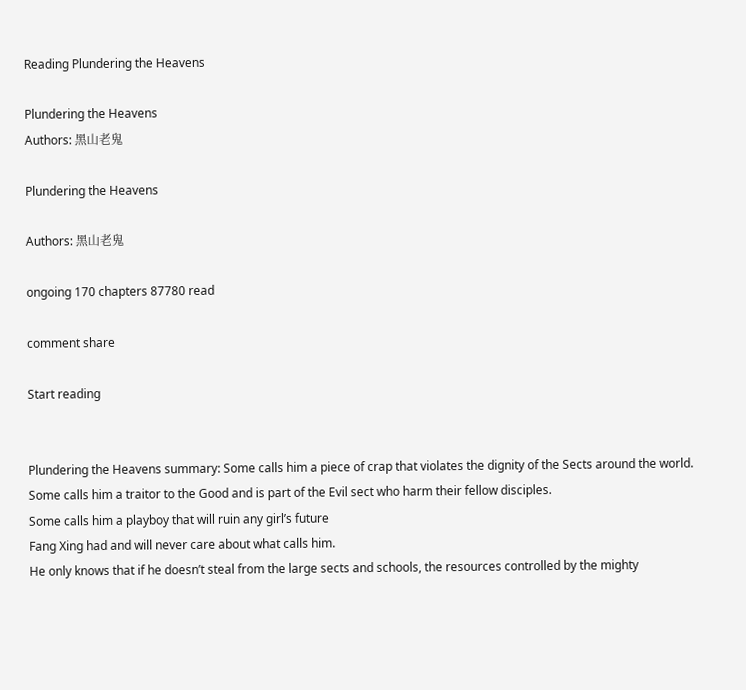Reading Plundering the Heavens

Plundering the Heavens
Authors: 黑山老鬼

Plundering the Heavens

Authors: 黑山老鬼

ongoing 170 chapters 87780 read

comment share

Start reading


Plundering the Heavens summary: Some calls him a piece of crap that violates the dignity of the Sects around the world.
Some calls him a traitor to the Good and is part of the Evil sect who harm their fellow disciples.
Some calls him a playboy that will ruin any girl’s future
Fang Xing had and will never care about what calls him.
He only knows that if he doesn’t steal from the large sects and schools, the resources controlled by the mighty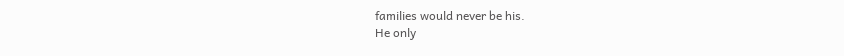families would never be his.
He only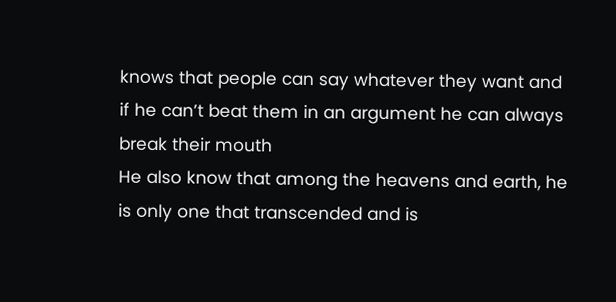knows that people can say whatever they want and if he can’t beat them in an argument he can always break their mouth
He also know that among the heavens and earth, he is only one that transcended and is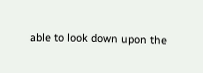able to look down upon the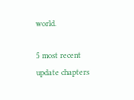world.

5 most recent update chapters